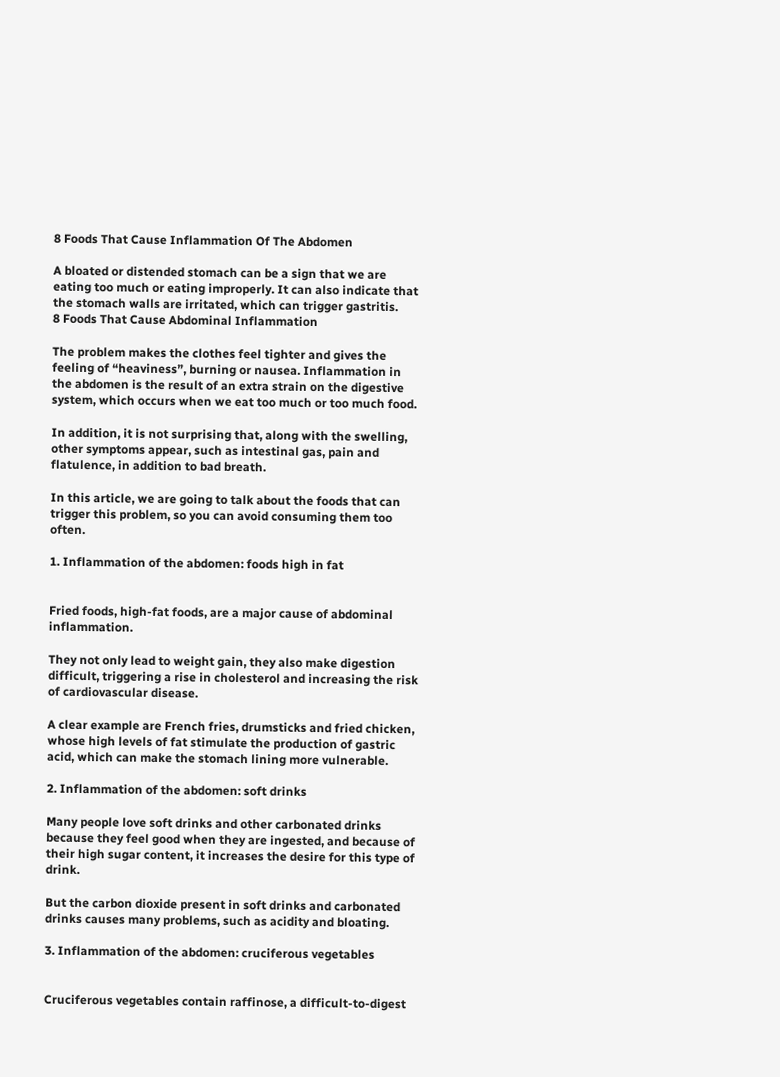8 Foods That Cause Inflammation Of The Abdomen

A bloated or distended stomach can be a sign that we are eating too much or eating improperly. It can also indicate that the stomach walls are irritated, which can trigger gastritis.
8 Foods That Cause Abdominal Inflammation

The problem makes the clothes feel tighter and gives the feeling of “heaviness”, burning or nausea. Inflammation in the abdomen is the result of an extra strain on the digestive system, which occurs when we eat too much or too much food.

In addition, it is not surprising that, along with the swelling, other symptoms appear, such as intestinal gas, pain and flatulence, in addition to bad breath.

In this article, we are going to talk about the foods that can trigger this problem, so you can avoid consuming them too often.

1. Inflammation of the abdomen: foods high in fat


Fried foods, high-fat foods, are a major cause of abdominal inflammation.

They not only lead to weight gain, they also make digestion difficult, triggering a rise in cholesterol and increasing the risk of cardiovascular disease.

A clear example are French fries, drumsticks and fried chicken, whose high levels of fat stimulate the production of gastric acid, which can make the stomach lining more vulnerable.

2. Inflammation of the abdomen: soft drinks

Many people love soft drinks and other carbonated drinks because they feel good when they are ingested, and because of their high sugar content, it increases the desire for this type of drink.

But the carbon dioxide present in soft drinks and carbonated drinks causes many problems, such as acidity and bloating.

3. Inflammation of the abdomen: cruciferous vegetables


Cruciferous vegetables contain raffinose, a difficult-to-digest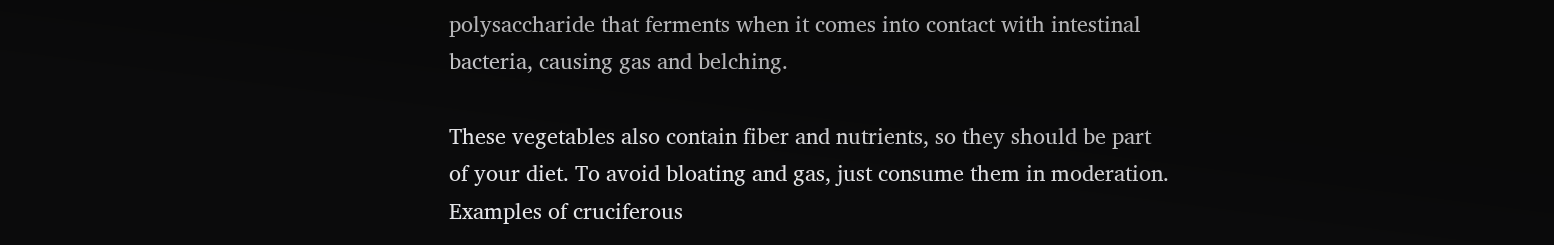polysaccharide that ferments when it comes into contact with intestinal bacteria, causing gas and belching.

These vegetables also contain fiber and nutrients, so they should be part of your diet. To avoid bloating and gas, just consume them in moderation. Examples of cruciferous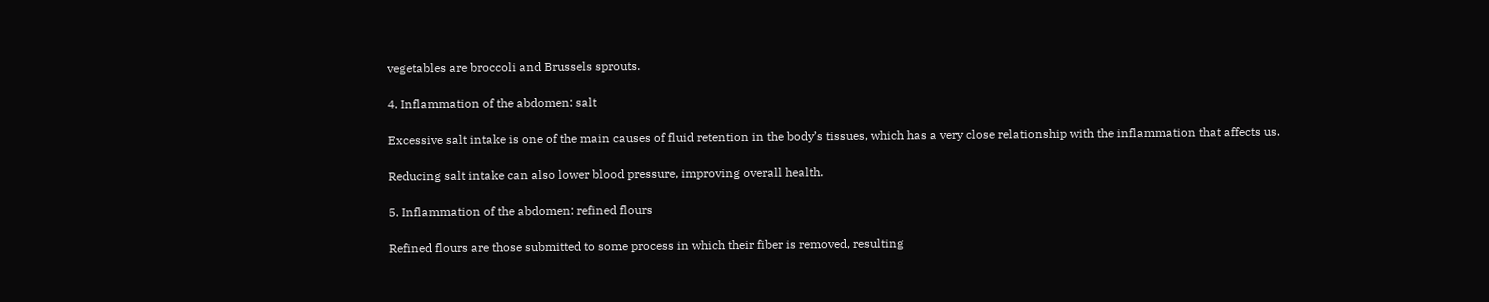vegetables are broccoli and Brussels sprouts.

4. Inflammation of the abdomen: salt

Excessive salt intake is one of the main causes of fluid retention in the body’s tissues, which has a very close relationship with the inflammation that affects us.

Reducing salt intake can also lower blood pressure, improving overall health.

5. Inflammation of the abdomen: refined flours

Refined flours are those submitted to some process in which their fiber is removed, resulting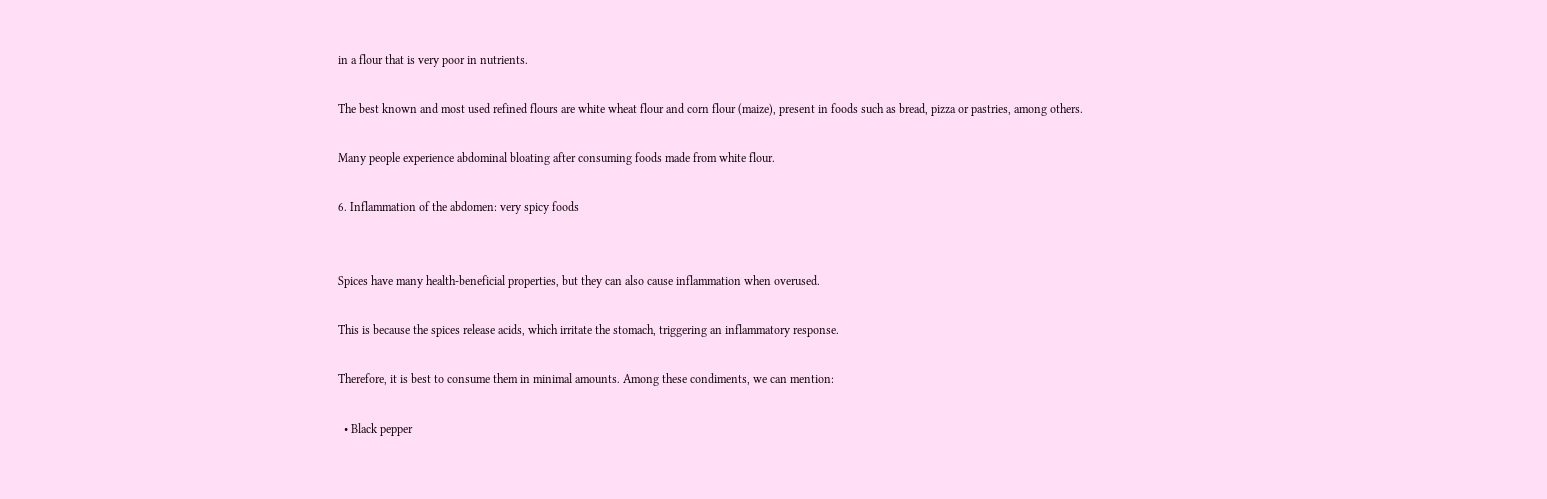in a flour that is very poor in nutrients.

The best known and most used refined flours are white wheat flour and corn flour (maize), present in foods such as bread, pizza or pastries, among others.

Many people experience abdominal bloating after consuming foods made from white flour.

6. Inflammation of the abdomen: very spicy foods


Spices have many health-beneficial properties, but they can also cause inflammation when overused.

This is because the spices release acids, which irritate the stomach, triggering an inflammatory response.

Therefore, it is best to consume them in minimal amounts. Among these condiments, we can mention:

  • Black pepper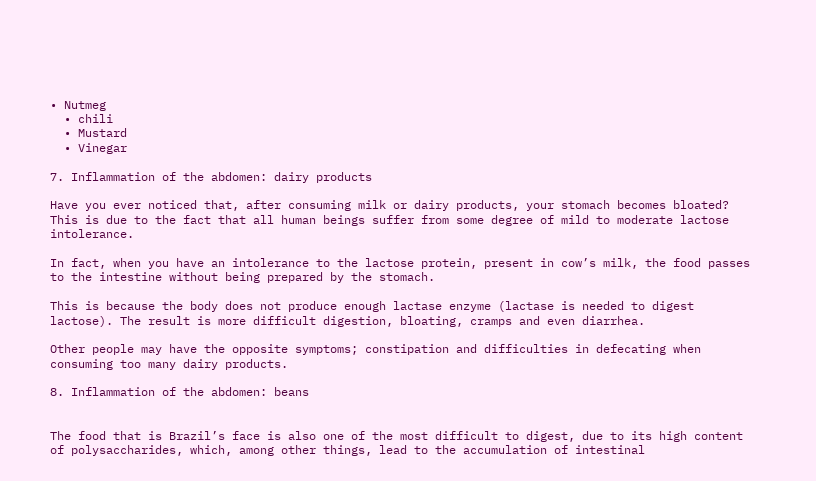• Nutmeg
  • chili
  • Mustard
  • Vinegar

7. Inflammation of the abdomen: dairy products

Have you ever noticed that, after consuming milk or dairy products, your stomach becomes bloated? This is due to the fact that all human beings suffer from some degree of mild to moderate lactose intolerance.

In fact, when you have an intolerance to the lactose protein, present in cow’s milk, the food passes to the intestine without being prepared by the stomach.

This is because the body does not produce enough lactase enzyme (lactase is needed to digest lactose). The result is more difficult digestion, bloating, cramps and even diarrhea.

Other people may have the opposite symptoms; constipation and difficulties in defecating when consuming too many dairy products.

8. Inflammation of the abdomen: beans


The food that is Brazil’s face is also one of the most difficult to digest, due to its high content of polysaccharides, which, among other things, lead to the accumulation of intestinal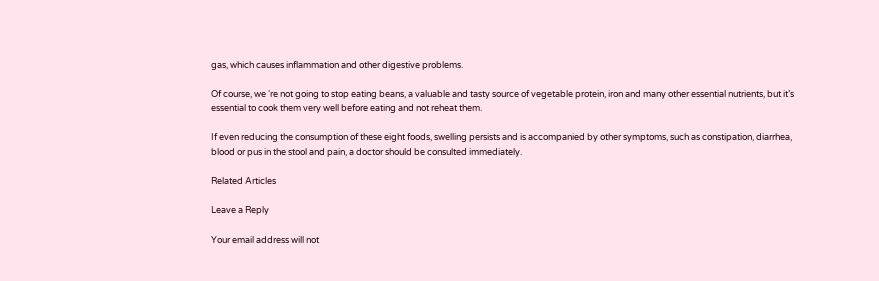gas, which causes inflammation and other digestive problems.

Of course, we ‘re not going to stop eating beans, a valuable and tasty source of vegetable protein, iron and many other essential nutrients, but it’s essential to cook them very well before eating and not reheat them.

If even reducing the consumption of these eight foods, swelling persists and is accompanied by other symptoms, such as constipation, diarrhea, blood or pus in the stool and pain, a doctor should be consulted immediately.

Related Articles

Leave a Reply

Your email address will not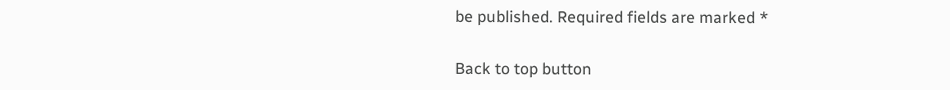be published. Required fields are marked *

Back to top button